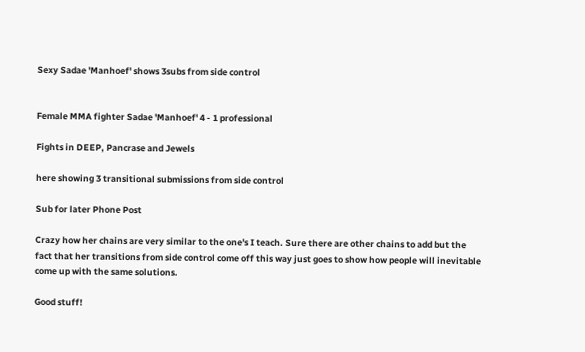Sexy Sadae 'Manhoef' shows 3subs from side control


Female MMA fighter Sadae 'Manhoef' 4 - 1 professional

Fights in DEEP, Pancrase and Jewels

here showing 3 transitional submissions from side control

Sub for later Phone Post

Crazy how her chains are very similar to the one's I teach. Sure there are other chains to add but the fact that her transitions from side control come off this way just goes to show how people will inevitable come up with the same solutions.

Good stuff!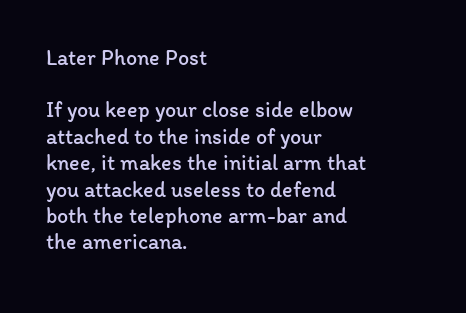Later Phone Post

If you keep your close side elbow attached to the inside of your knee, it makes the initial arm that you attacked useless to defend both the telephone arm-bar and the americana.